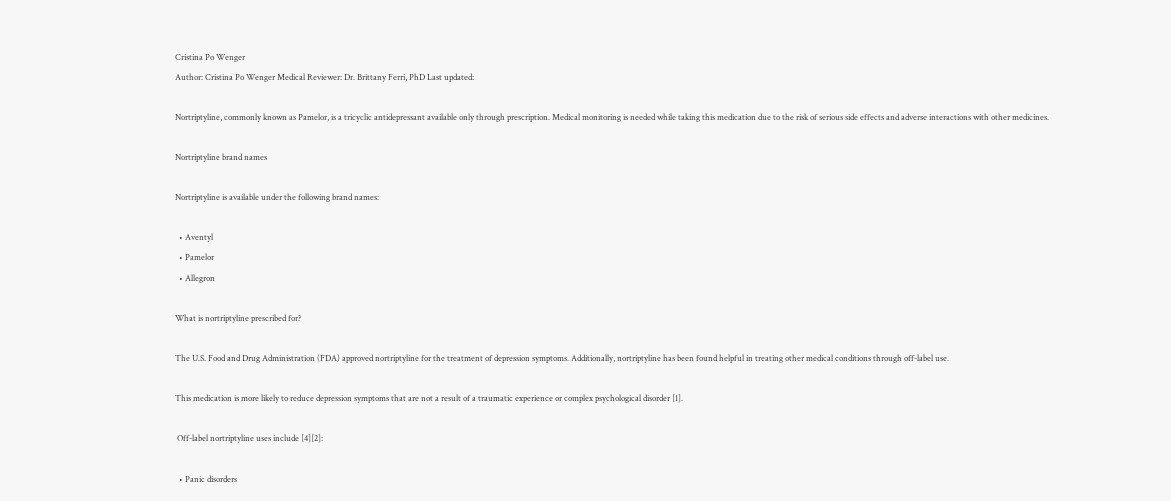Cristina Po Wenger
Author: Cristina Po Wenger Medical Reviewer: Dr. Brittany Ferri, PhD Last updated:

Nortriptyline, commonly known as Pamelor, is a tricyclic antidepressant available only through prescription. Medical monitoring is needed while taking this medication due to the risk of serious side effects and adverse interactions with other medicines.

Nortriptyline brand names

Nortriptyline is available under the following brand names:

  • Aventyl
  • Pamelor
  • Allegron

What is nortriptyline prescribed for?

The U.S. Food and Drug Administration (FDA) approved nortriptyline for the treatment of depression symptoms. Additionally, nortriptyline has been found helpful in treating other medical conditions through off-label use.

This medication is more likely to reduce depression symptoms that are not a result of a traumatic experience or complex psychological disorder [1].

 Off-label nortriptyline uses include [4][2]:

  • Panic disorders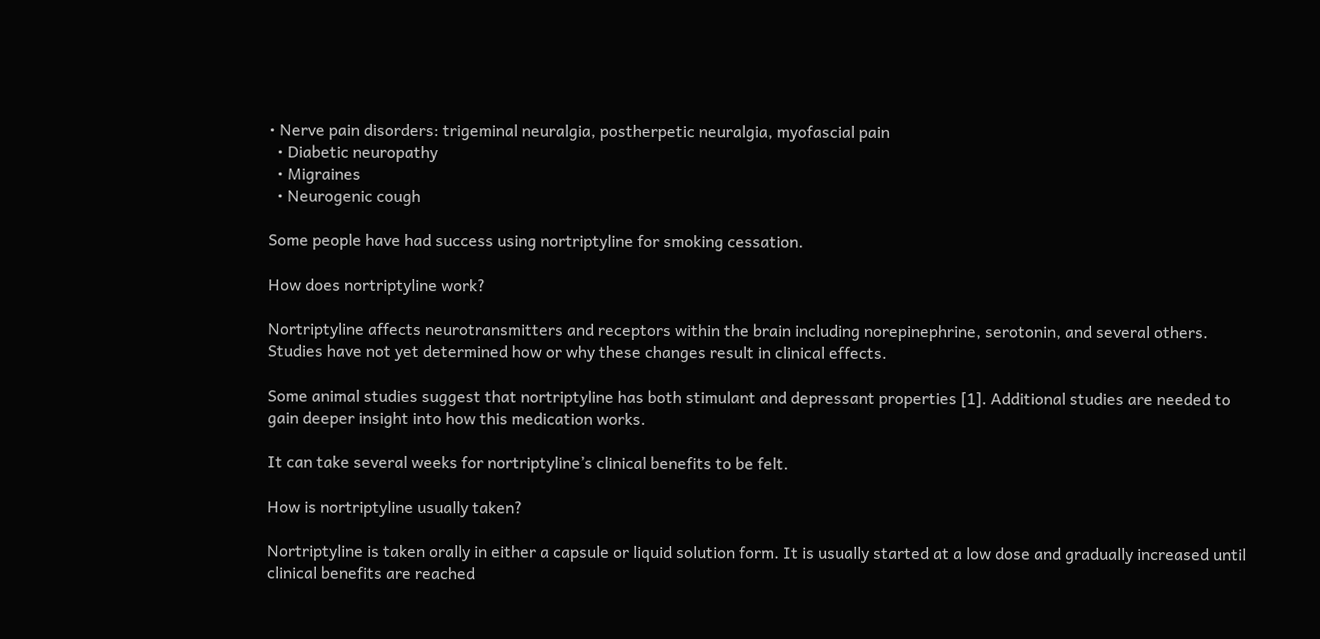• Nerve pain disorders: trigeminal neuralgia, postherpetic neuralgia, myofascial pain
  • Diabetic neuropathy
  • Migraines
  • Neurogenic cough

Some people have had success using nortriptyline for smoking cessation.

How does nortriptyline work?

Nortriptyline affects neurotransmitters and receptors within the brain including norepinephrine, serotonin, and several others. Studies have not yet determined how or why these changes result in clinical effects.

Some animal studies suggest that nortriptyline has both stimulant and depressant properties [1]. Additional studies are needed to gain deeper insight into how this medication works.

It can take several weeks for nortriptyline’s clinical benefits to be felt.

How is nortriptyline usually taken?

Nortriptyline is taken orally in either a capsule or liquid solution form. It is usually started at a low dose and gradually increased until clinical benefits are reached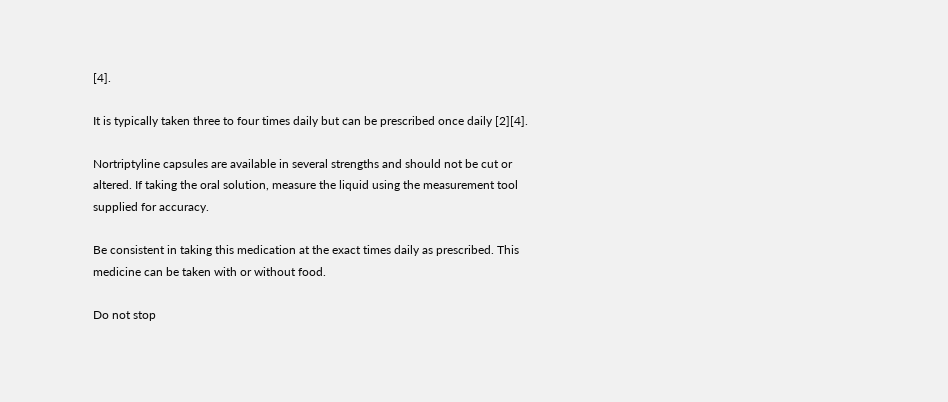[4].

It is typically taken three to four times daily but can be prescribed once daily [2][4].

Nortriptyline capsules are available in several strengths and should not be cut or altered. If taking the oral solution, measure the liquid using the measurement tool supplied for accuracy.

Be consistent in taking this medication at the exact times daily as prescribed. This medicine can be taken with or without food.

Do not stop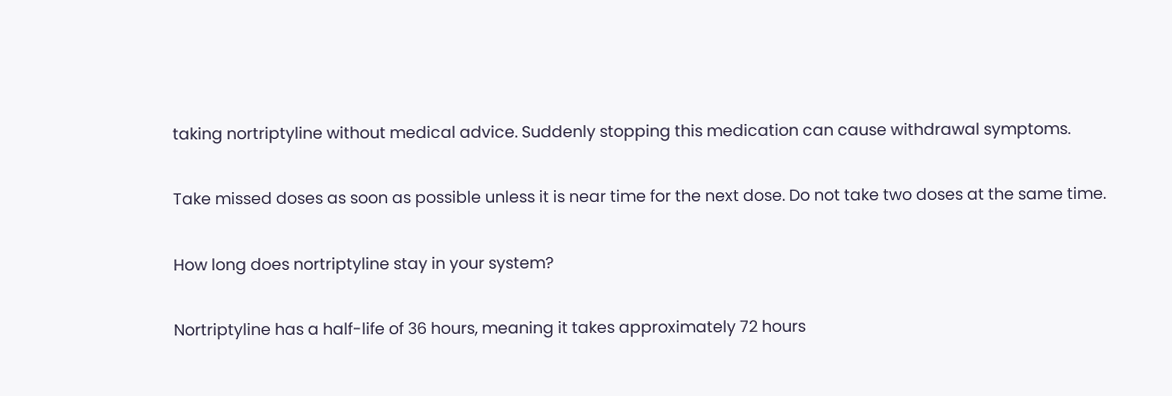taking nortriptyline without medical advice. Suddenly stopping this medication can cause withdrawal symptoms.

Take missed doses as soon as possible unless it is near time for the next dose. Do not take two doses at the same time.

How long does nortriptyline stay in your system?

Nortriptyline has a half-life of 36 hours, meaning it takes approximately 72 hours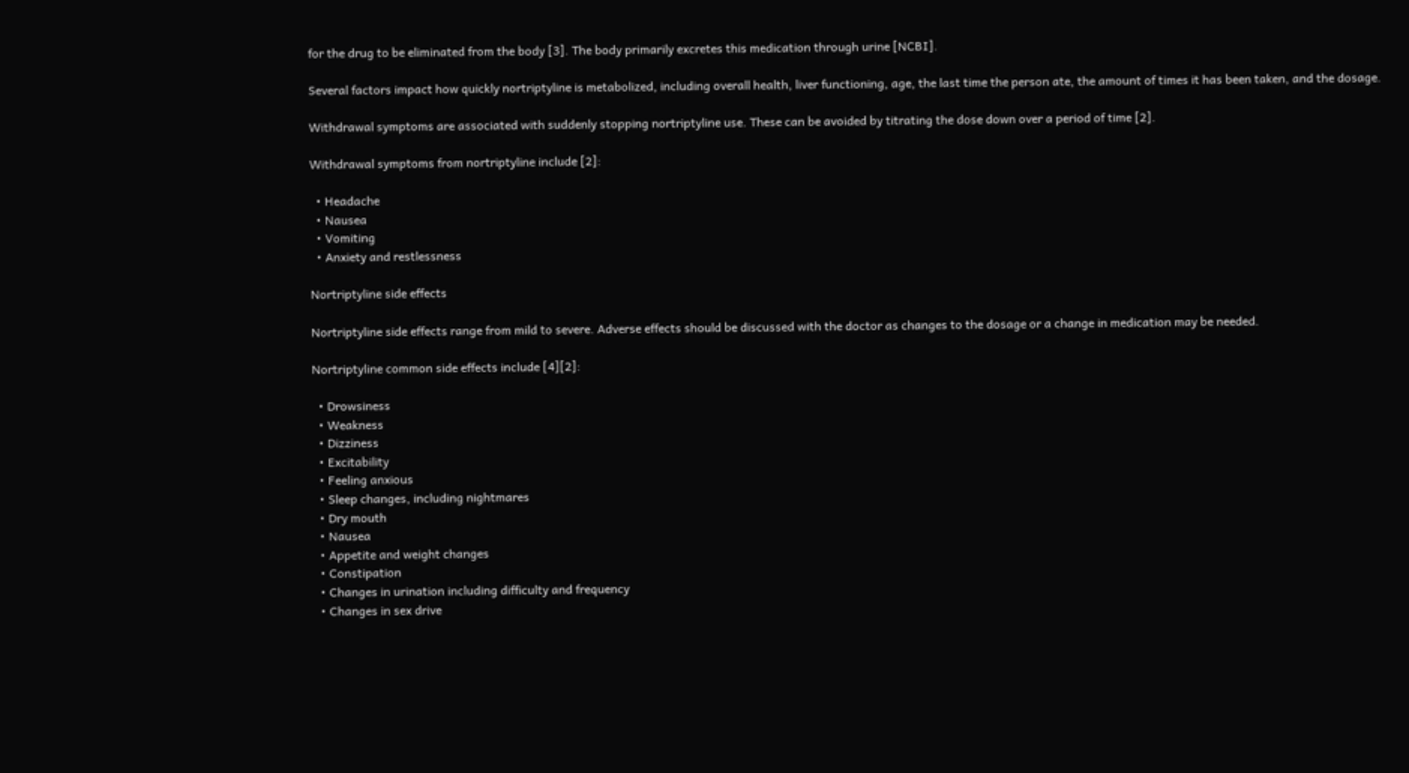for the drug to be eliminated from the body [3]. The body primarily excretes this medication through urine [NCBI].

Several factors impact how quickly nortriptyline is metabolized, including overall health, liver functioning, age, the last time the person ate, the amount of times it has been taken, and the dosage.

Withdrawal symptoms are associated with suddenly stopping nortriptyline use. These can be avoided by titrating the dose down over a period of time [2].

Withdrawal symptoms from nortriptyline include [2]:

  • Headache
  • Nausea
  • Vomiting
  • Anxiety and restlessness

Nortriptyline side effects

Nortriptyline side effects range from mild to severe. Adverse effects should be discussed with the doctor as changes to the dosage or a change in medication may be needed.

Nortriptyline common side effects include [4][2]:

  • Drowsiness
  • Weakness
  • Dizziness
  • Excitability
  • Feeling anxious
  • Sleep changes, including nightmares
  • Dry mouth
  • Nausea
  • Appetite and weight changes
  • Constipation
  • Changes in urination including difficulty and frequency
  • Changes in sex drive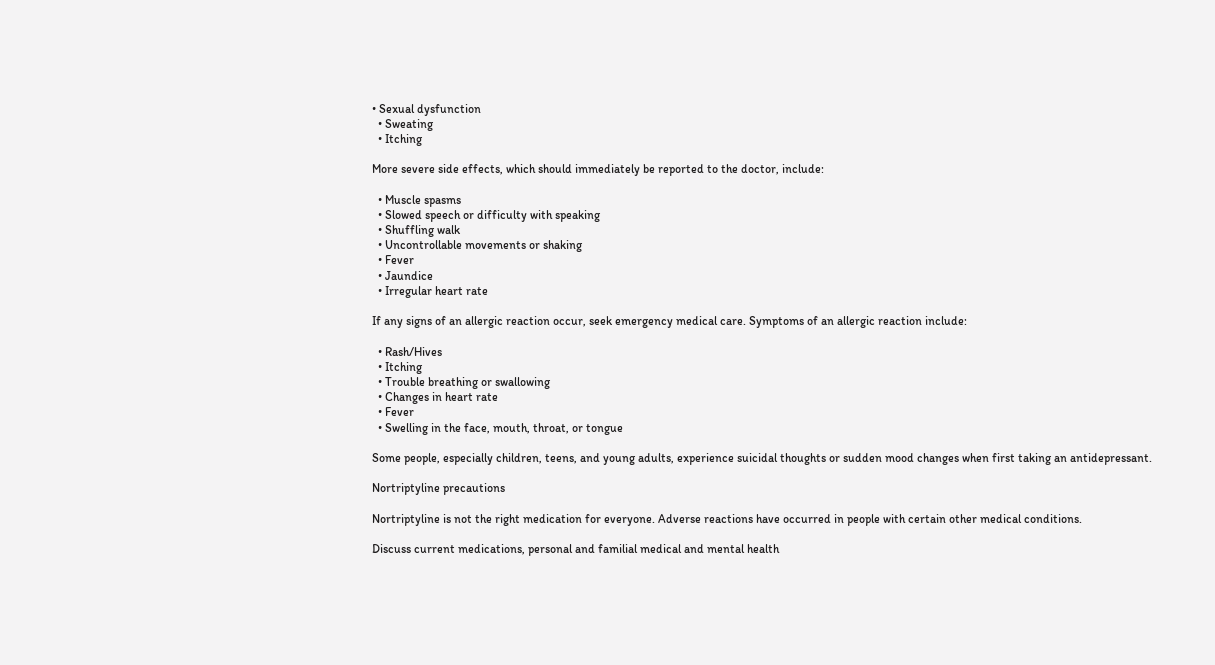• Sexual dysfunction
  • Sweating
  • Itching

More severe side effects, which should immediately be reported to the doctor, include:

  • Muscle spasms
  • Slowed speech or difficulty with speaking
  • Shuffling walk
  • Uncontrollable movements or shaking
  • Fever
  • Jaundice
  • Irregular heart rate

If any signs of an allergic reaction occur, seek emergency medical care. Symptoms of an allergic reaction include:

  • Rash/Hives
  • Itching
  • Trouble breathing or swallowing
  • Changes in heart rate
  • Fever
  • Swelling in the face, mouth, throat, or tongue

Some people, especially children, teens, and young adults, experience suicidal thoughts or sudden mood changes when first taking an antidepressant.

Nortriptyline precautions

Nortriptyline is not the right medication for everyone. Adverse reactions have occurred in people with certain other medical conditions.

Discuss current medications, personal and familial medical and mental health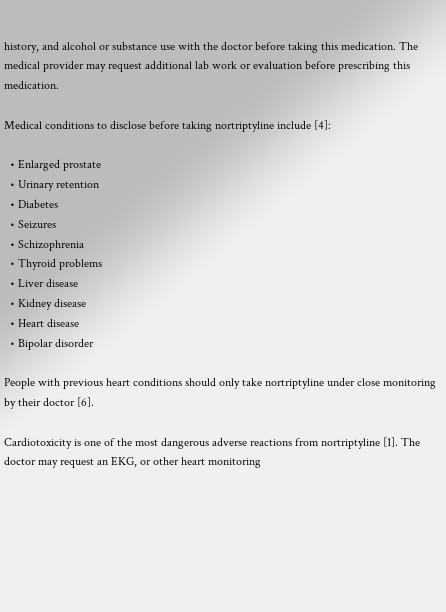history, and alcohol or substance use with the doctor before taking this medication. The medical provider may request additional lab work or evaluation before prescribing this medication.

Medical conditions to disclose before taking nortriptyline include [4]:

  • Enlarged prostate
  • Urinary retention
  • Diabetes
  • Seizures
  • Schizophrenia
  • Thyroid problems
  • Liver disease
  • Kidney disease
  • Heart disease
  • Bipolar disorder

People with previous heart conditions should only take nortriptyline under close monitoring by their doctor [6].

Cardiotoxicity is one of the most dangerous adverse reactions from nortriptyline [1]. The doctor may request an EKG, or other heart monitoring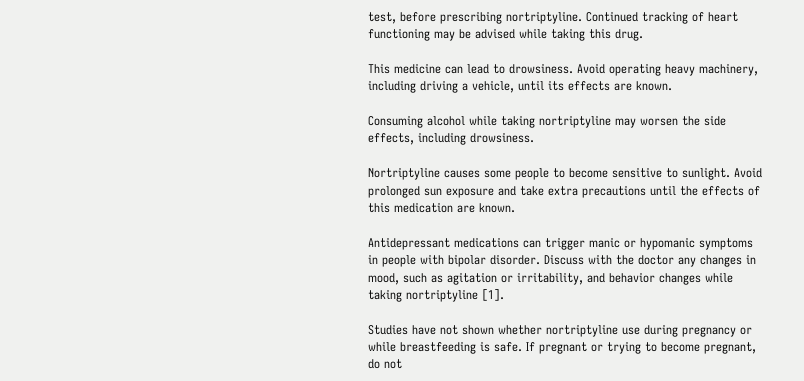test, before prescribing nortriptyline. Continued tracking of heart functioning may be advised while taking this drug.

This medicine can lead to drowsiness. Avoid operating heavy machinery, including driving a vehicle, until its effects are known.

Consuming alcohol while taking nortriptyline may worsen the side effects, including drowsiness.

Nortriptyline causes some people to become sensitive to sunlight. Avoid prolonged sun exposure and take extra precautions until the effects of this medication are known.

Antidepressant medications can trigger manic or hypomanic symptoms in people with bipolar disorder. Discuss with the doctor any changes in mood, such as agitation or irritability, and behavior changes while taking nortriptyline [1].

Studies have not shown whether nortriptyline use during pregnancy or while breastfeeding is safe. If pregnant or trying to become pregnant, do not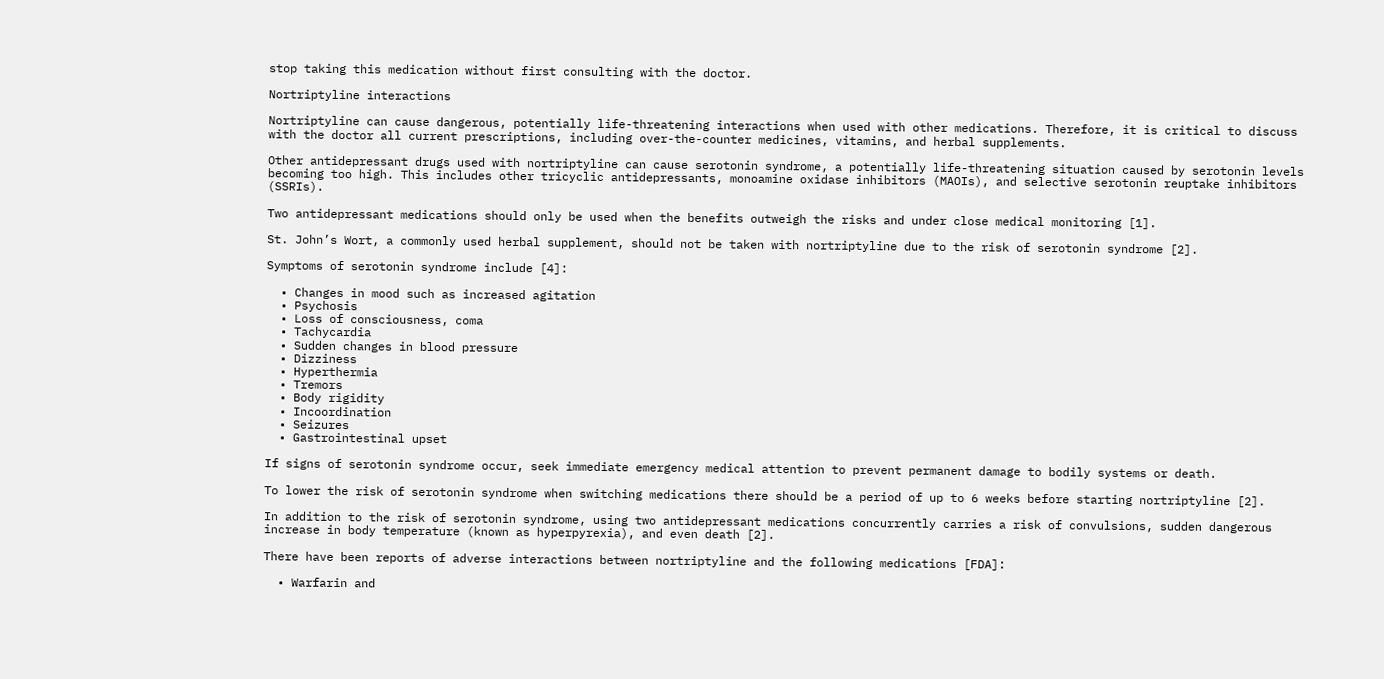stop taking this medication without first consulting with the doctor.

Nortriptyline interactions

Nortriptyline can cause dangerous, potentially life-threatening interactions when used with other medications. Therefore, it is critical to discuss with the doctor all current prescriptions, including over-the-counter medicines, vitamins, and herbal supplements.

Other antidepressant drugs used with nortriptyline can cause serotonin syndrome, a potentially life-threatening situation caused by serotonin levels becoming too high. This includes other tricyclic antidepressants, monoamine oxidase inhibitors (MAOIs), and selective serotonin reuptake inhibitors (SSRIs).

Two antidepressant medications should only be used when the benefits outweigh the risks and under close medical monitoring [1].

St. John’s Wort, a commonly used herbal supplement, should not be taken with nortriptyline due to the risk of serotonin syndrome [2].

Symptoms of serotonin syndrome include [4]:

  • Changes in mood such as increased agitation
  • Psychosis
  • Loss of consciousness, coma
  • Tachycardia
  • Sudden changes in blood pressure
  • Dizziness
  • Hyperthermia
  • Tremors
  • Body rigidity
  • Incoordination
  • Seizures
  • Gastrointestinal upset

If signs of serotonin syndrome occur, seek immediate emergency medical attention to prevent permanent damage to bodily systems or death.

To lower the risk of serotonin syndrome when switching medications there should be a period of up to 6 weeks before starting nortriptyline [2].

In addition to the risk of serotonin syndrome, using two antidepressant medications concurrently carries a risk of convulsions, sudden dangerous increase in body temperature (known as hyperpyrexia), and even death [2].

There have been reports of adverse interactions between nortriptyline and the following medications [FDA]:

  • Warfarin and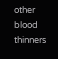other blood thinners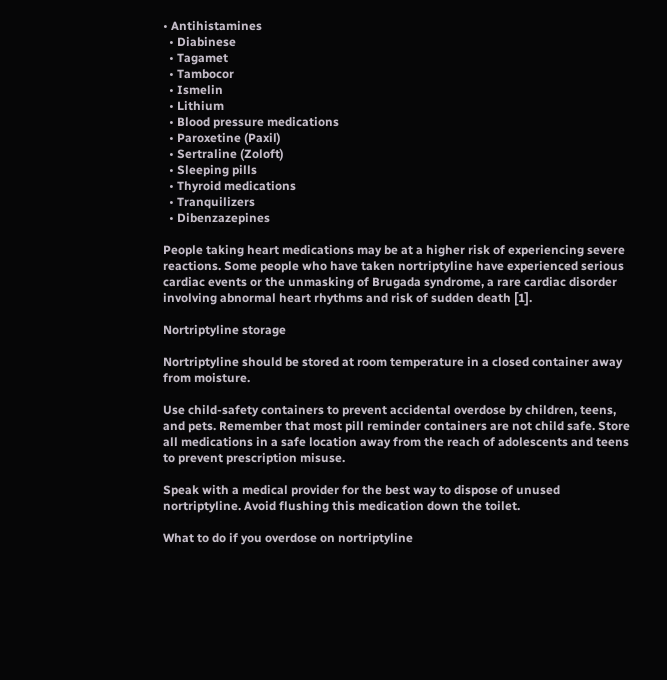• Antihistamines
  • Diabinese
  • Tagamet
  • Tambocor
  • Ismelin
  • Lithium
  • Blood pressure medications
  • Paroxetine (Paxil)
  • Sertraline (Zoloft)
  • Sleeping pills
  • Thyroid medications
  • Tranquilizers
  • Dibenzazepines

People taking heart medications may be at a higher risk of experiencing severe reactions. Some people who have taken nortriptyline have experienced serious cardiac events or the unmasking of Brugada syndrome, a rare cardiac disorder involving abnormal heart rhythms and risk of sudden death [1].

Nortriptyline storage

Nortriptyline should be stored at room temperature in a closed container away from moisture.

Use child-safety containers to prevent accidental overdose by children, teens, and pets. Remember that most pill reminder containers are not child safe. Store all medications in a safe location away from the reach of adolescents and teens to prevent prescription misuse.

Speak with a medical provider for the best way to dispose of unused nortriptyline. Avoid flushing this medication down the toilet.

What to do if you overdose on nortriptyline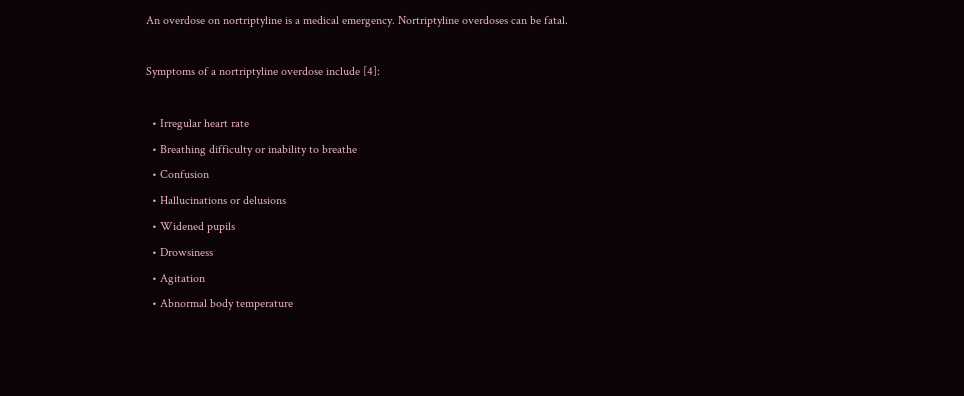An overdose on nortriptyline is a medical emergency. Nortriptyline overdoses can be fatal.

Symptoms of a nortriptyline overdose include [4]:

  • Irregular heart rate
  • Breathing difficulty or inability to breathe
  • Confusion
  • Hallucinations or delusions
  • Widened pupils
  • Drowsiness
  • Agitation
  • Abnormal body temperature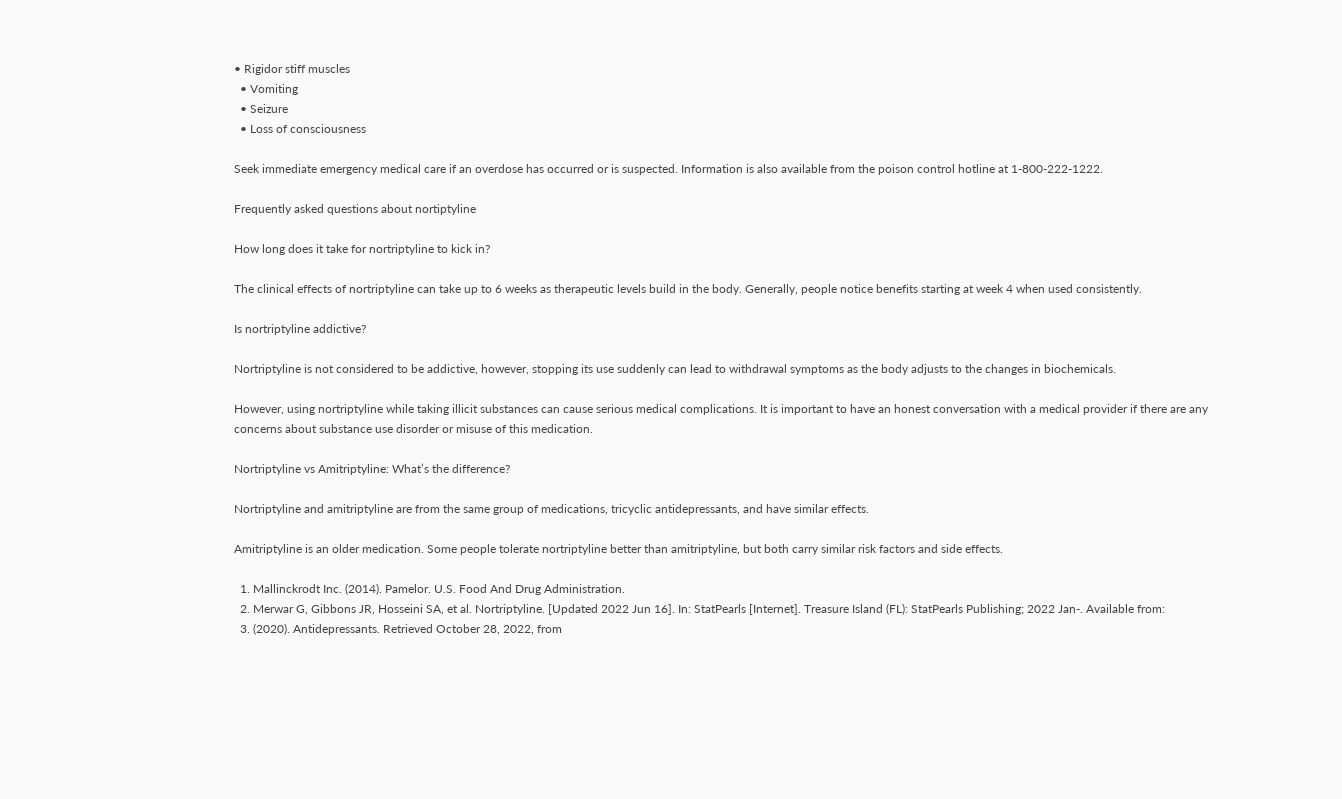• Rigidor stiff muscles
  • Vomiting
  • Seizure
  • Loss of consciousness

Seek immediate emergency medical care if an overdose has occurred or is suspected. Information is also available from the poison control hotline at 1-800-222-1222.

Frequently asked questions about nortiptyline

How long does it take for nortriptyline to kick in?

The clinical effects of nortriptyline can take up to 6 weeks as therapeutic levels build in the body. Generally, people notice benefits starting at week 4 when used consistently.

Is nortriptyline addictive?

Nortriptyline is not considered to be addictive, however, stopping its use suddenly can lead to withdrawal symptoms as the body adjusts to the changes in biochemicals.

However, using nortriptyline while taking illicit substances can cause serious medical complications. It is important to have an honest conversation with a medical provider if there are any concerns about substance use disorder or misuse of this medication.

Nortriptyline vs Amitriptyline: What’s the difference?

Nortriptyline and amitriptyline are from the same group of medications, tricyclic antidepressants, and have similar effects.

Amitriptyline is an older medication. Some people tolerate nortriptyline better than amitriptyline, but both carry similar risk factors and side effects.

  1. Mallinckrodt Inc. (2014). Pamelor. U.S. Food And Drug Administration.
  2. Merwar G, Gibbons JR, Hosseini SA, et al. Nortriptyline. [Updated 2022 Jun 16]. In: StatPearls [Internet]. Treasure Island (FL): StatPearls Publishing; 2022 Jan-. Available from:
  3. (2020). Antidepressants. Retrieved October 28, 2022, from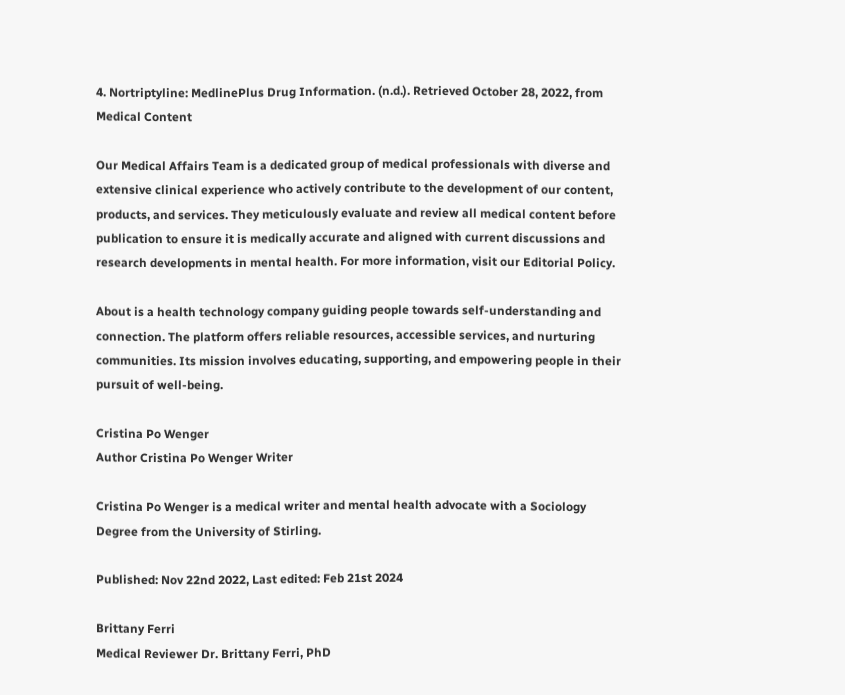4. Nortriptyline: MedlinePlus Drug Information. (n.d.). Retrieved October 28, 2022, from
Medical Content

Our Medical Affairs Team is a dedicated group of medical professionals with diverse and extensive clinical experience who actively contribute to the development of our content, products, and services. They meticulously evaluate and review all medical content before publication to ensure it is medically accurate and aligned with current discussions and research developments in mental health. For more information, visit our Editorial Policy.

About is a health technology company guiding people towards self-understanding and connection. The platform offers reliable resources, accessible services, and nurturing communities. Its mission involves educating, supporting, and empowering people in their pursuit of well-being.

Cristina Po Wenger
Author Cristina Po Wenger Writer

Cristina Po Wenger is a medical writer and mental health advocate with a Sociology Degree from the University of Stirling.

Published: Nov 22nd 2022, Last edited: Feb 21st 2024

Brittany Ferri
Medical Reviewer Dr. Brittany Ferri, PhD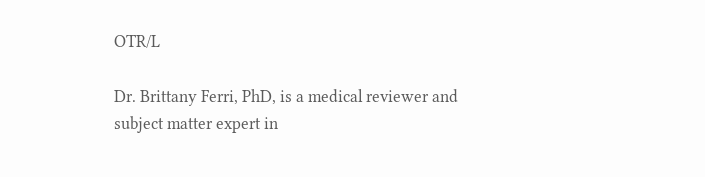OTR/L

Dr. Brittany Ferri, PhD, is a medical reviewer and subject matter expert in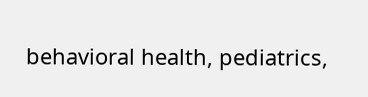behavioral health, pediatrics,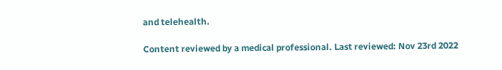and telehealth.

Content reviewed by a medical professional. Last reviewed: Nov 23rd 2022